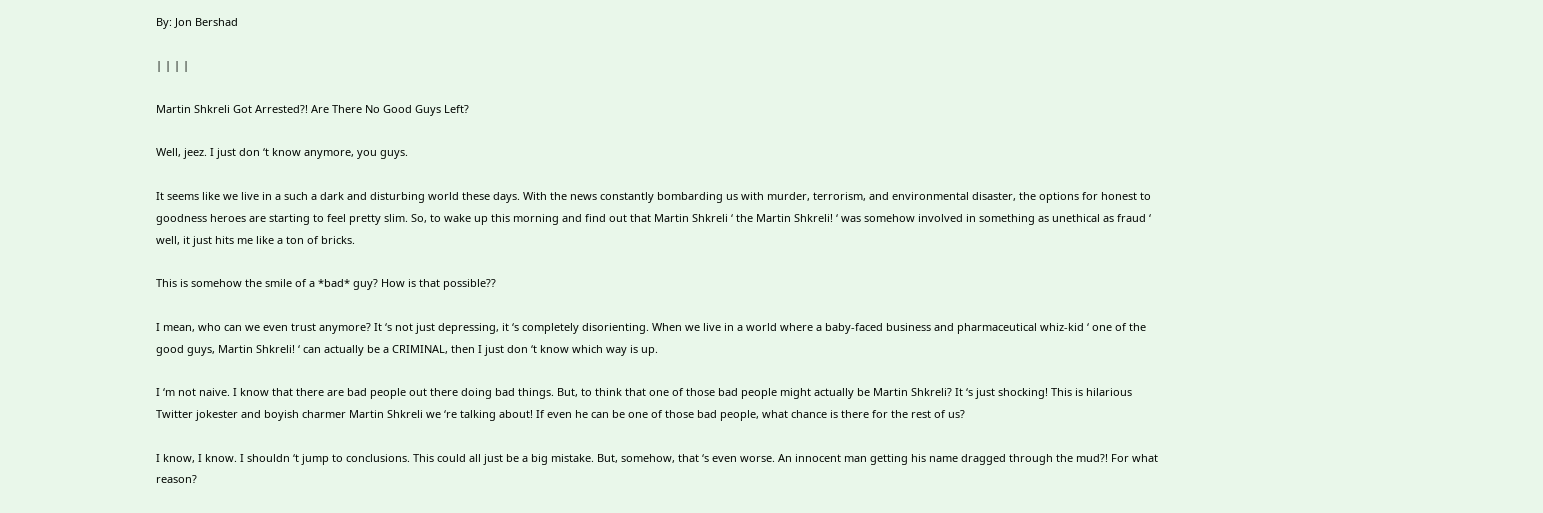By: Jon Bershad

| | | |

Martin Shkreli Got Arrested?! Are There No Good Guys Left?

Well, jeez. I just don ‘t know anymore, you guys.

It seems like we live in a such a dark and disturbing world these days. With the news constantly bombarding us with murder, terrorism, and environmental disaster, the options for honest to goodness heroes are starting to feel pretty slim. So, to wake up this morning and find out that Martin Shkreli ‘ the Martin Shkreli! ‘ was somehow involved in something as unethical as fraud ‘ well, it just hits me like a ton of bricks.

This is somehow the smile of a *bad* guy? How is that possible??

I mean, who can we even trust anymore? It ‘s not just depressing, it ‘s completely disorienting. When we live in a world where a baby-faced business and pharmaceutical whiz-kid ‘ one of the good guys, Martin Shkreli! ‘ can actually be a CRIMINAL, then I just don ‘t know which way is up.

I ‘m not naive. I know that there are bad people out there doing bad things. But, to think that one of those bad people might actually be Martin Shkreli? It ‘s just shocking! This is hilarious Twitter jokester and boyish charmer Martin Shkreli we ‘re talking about! If even he can be one of those bad people, what chance is there for the rest of us?

I know, I know. I shouldn ‘t jump to conclusions. This could all just be a big mistake. But, somehow, that ‘s even worse. An innocent man getting his name dragged through the mud?! For what reason?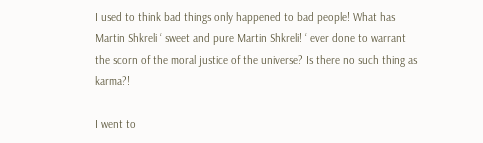I used to think bad things only happened to bad people! What has Martin Shkreli ‘ sweet and pure Martin Shkreli! ‘ ever done to warrant the scorn of the moral justice of the universe? Is there no such thing as karma?!

I went to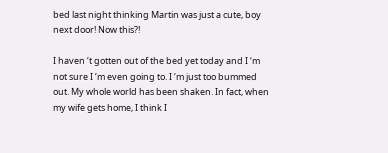bed last night thinking Martin was just a cute, boy next door! Now this?!

I haven ‘t gotten out of the bed yet today and I ‘m not sure I ‘m even going to. I ‘m just too bummed out. My whole world has been shaken. In fact, when my wife gets home, I think I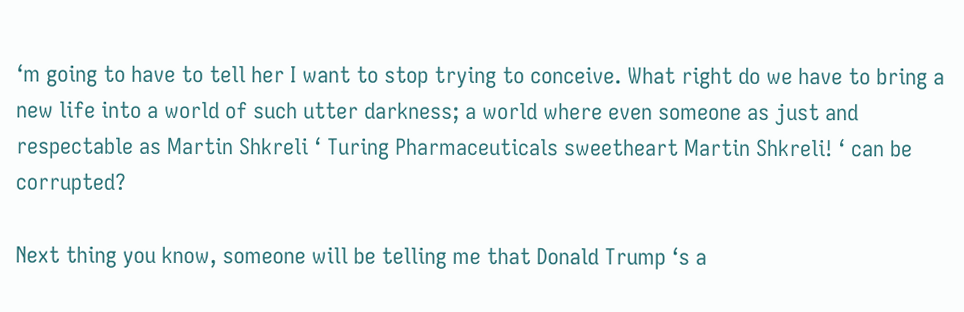‘m going to have to tell her I want to stop trying to conceive. What right do we have to bring a new life into a world of such utter darkness; a world where even someone as just and respectable as Martin Shkreli ‘ Turing Pharmaceuticals sweetheart Martin Shkreli! ‘ can be corrupted?

Next thing you know, someone will be telling me that Donald Trump ‘s a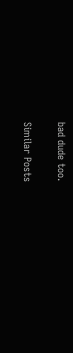bad dude too.

Similar Posts